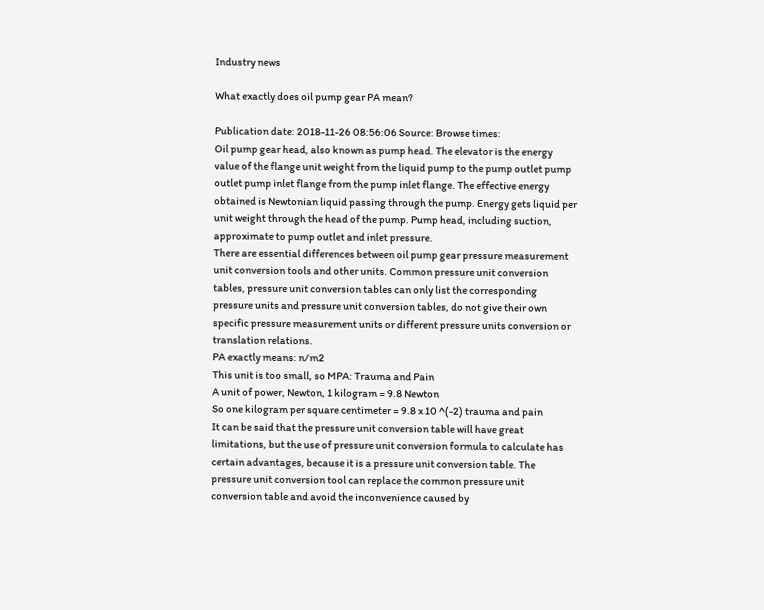Industry news

What exactly does oil pump gear PA mean?

Publication date: 2018-11-26 08:56:06 Source: Browse times:
Oil pump gear head, also known as pump head. The elevator is the energy value of the flange unit weight from the liquid pump to the pump outlet pump outlet pump inlet flange from the pump inlet flange. The effective energy obtained is Newtonian liquid passing through the pump. Energy gets liquid per unit weight through the head of the pump. Pump head, including suction, approximate to pump outlet and inlet pressure.
There are essential differences between oil pump gear pressure measurement unit conversion tools and other units. Common pressure unit conversion tables, pressure unit conversion tables can only list the corresponding pressure units and pressure unit conversion tables, do not give their own specific pressure measurement units or different pressure units conversion or translation relations.
PA exactly means: n/m2
This unit is too small, so MPA: Trauma and Pain
A unit of power, Newton, 1 kilogram = 9.8 Newton
So one kilogram per square centimeter = 9.8 x 10 ^(-2) trauma and pain
It can be said that the pressure unit conversion table will have great limitations, but the use of pressure unit conversion formula to calculate has certain advantages, because it is a pressure unit conversion table. The pressure unit conversion tool can replace the common pressure unit conversion table and avoid the inconvenience caused by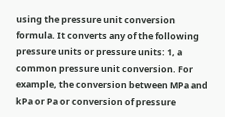using the pressure unit conversion formula. It converts any of the following pressure units or pressure units: 1, a common pressure unit conversion. For example, the conversion between MPa and kPa or Pa or conversion of pressure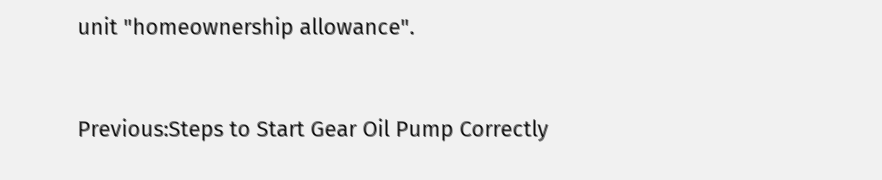unit "homeownership allowance".


Previous:Steps to Start Gear Oil Pump Correctly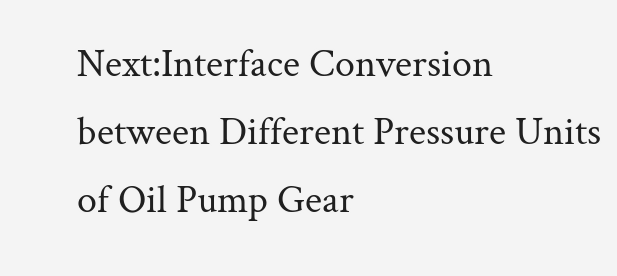Next:Interface Conversion between Different Pressure Units of Oil Pump Gear